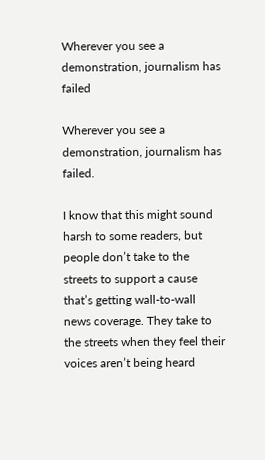Wherever you see a demonstration, journalism has failed

Wherever you see a demonstration, journalism has failed.

I know that this might sound harsh to some readers, but people don’t take to the streets to support a cause that’s getting wall-to-wall news coverage. They take to the streets when they feel their voices aren’t being heard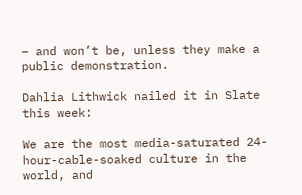– and won’t be, unless they make a public demonstration.

Dahlia Lithwick nailed it in Slate this week:

We are the most media-saturated 24-hour-cable-soaked culture in the world, and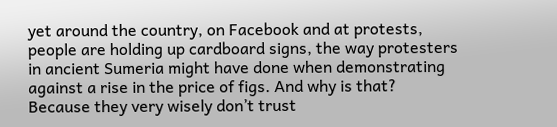yet around the country, on Facebook and at protests, people are holding up cardboard signs, the way protesters in ancient Sumeria might have done when demonstrating against a rise in the price of figs. And why is that? Because they very wisely don’t trust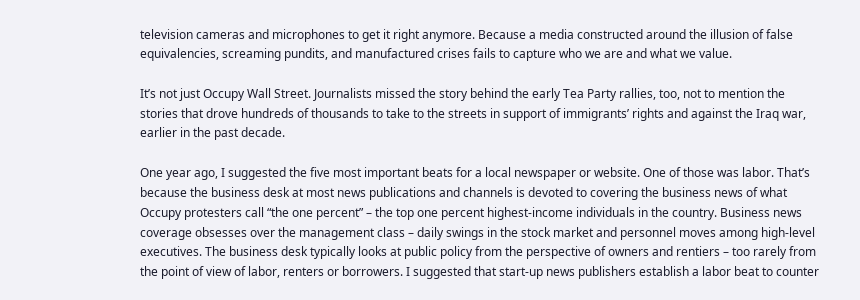television cameras and microphones to get it right anymore. Because a media constructed around the illusion of false equivalencies, screaming pundits, and manufactured crises fails to capture who we are and what we value.

It’s not just Occupy Wall Street. Journalists missed the story behind the early Tea Party rallies, too, not to mention the stories that drove hundreds of thousands to take to the streets in support of immigrants’ rights and against the Iraq war, earlier in the past decade.

One year ago, I suggested the five most important beats for a local newspaper or website. One of those was labor. That’s because the business desk at most news publications and channels is devoted to covering the business news of what Occupy protesters call “the one percent” – the top one percent highest-income individuals in the country. Business news coverage obsesses over the management class – daily swings in the stock market and personnel moves among high-level executives. The business desk typically looks at public policy from the perspective of owners and rentiers – too rarely from the point of view of labor, renters or borrowers. I suggested that start-up news publishers establish a labor beat to counter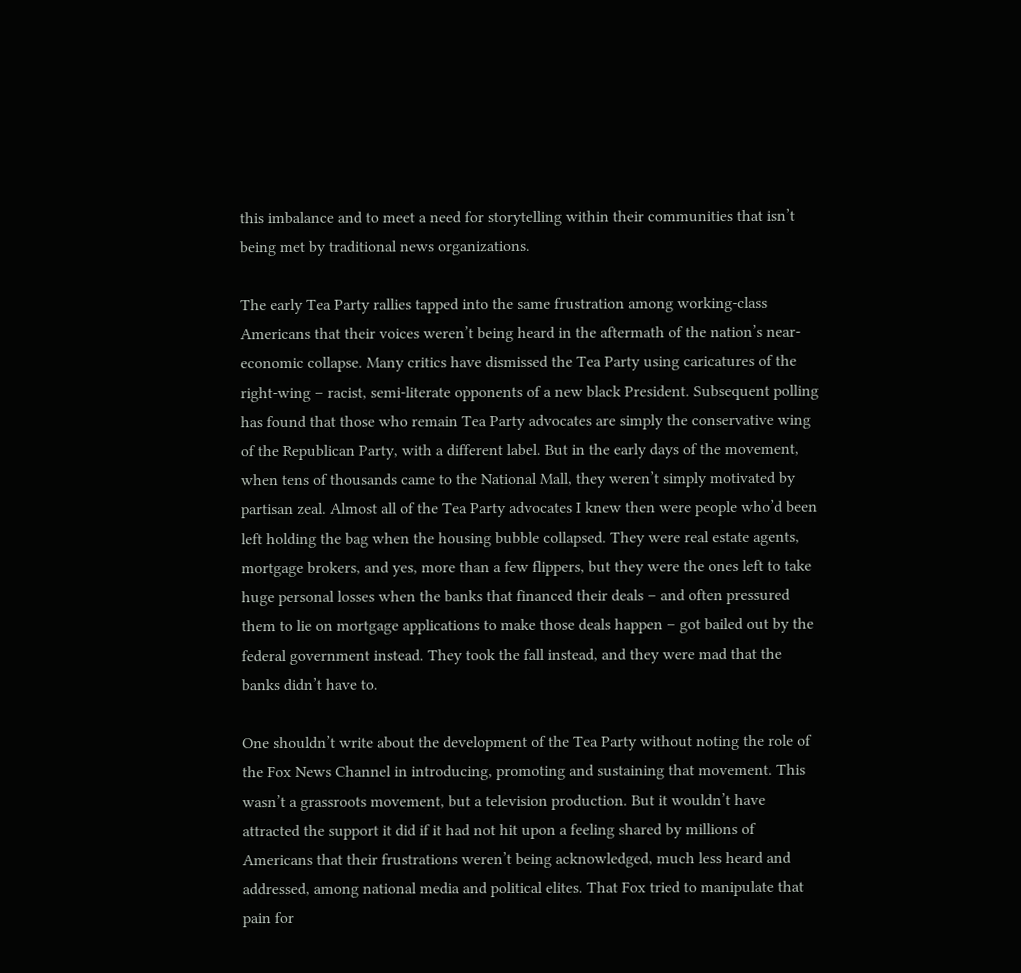this imbalance and to meet a need for storytelling within their communities that isn’t being met by traditional news organizations.

The early Tea Party rallies tapped into the same frustration among working-class Americans that their voices weren’t being heard in the aftermath of the nation’s near-economic collapse. Many critics have dismissed the Tea Party using caricatures of the right-wing – racist, semi-literate opponents of a new black President. Subsequent polling has found that those who remain Tea Party advocates are simply the conservative wing of the Republican Party, with a different label. But in the early days of the movement, when tens of thousands came to the National Mall, they weren’t simply motivated by partisan zeal. Almost all of the Tea Party advocates I knew then were people who’d been left holding the bag when the housing bubble collapsed. They were real estate agents, mortgage brokers, and yes, more than a few flippers, but they were the ones left to take huge personal losses when the banks that financed their deals – and often pressured them to lie on mortgage applications to make those deals happen – got bailed out by the federal government instead. They took the fall instead, and they were mad that the banks didn’t have to.

One shouldn’t write about the development of the Tea Party without noting the role of the Fox News Channel in introducing, promoting and sustaining that movement. This wasn’t a grassroots movement, but a television production. But it wouldn’t have attracted the support it did if it had not hit upon a feeling shared by millions of Americans that their frustrations weren’t being acknowledged, much less heard and addressed, among national media and political elites. That Fox tried to manipulate that pain for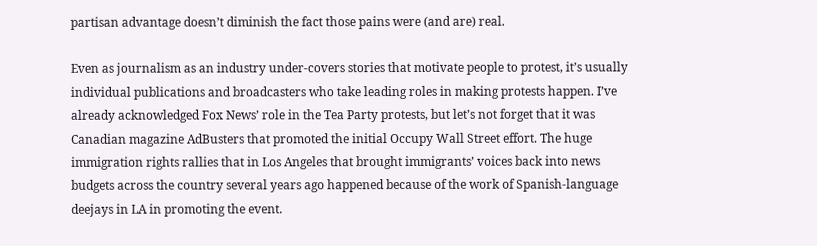partisan advantage doesn’t diminish the fact those pains were (and are) real.

Even as journalism as an industry under-covers stories that motivate people to protest, it’s usually individual publications and broadcasters who take leading roles in making protests happen. I’ve already acknowledged Fox News’ role in the Tea Party protests, but let’s not forget that it was Canadian magazine AdBusters that promoted the initial Occupy Wall Street effort. The huge immigration rights rallies that in Los Angeles that brought immigrants’ voices back into news budgets across the country several years ago happened because of the work of Spanish-language deejays in LA in promoting the event.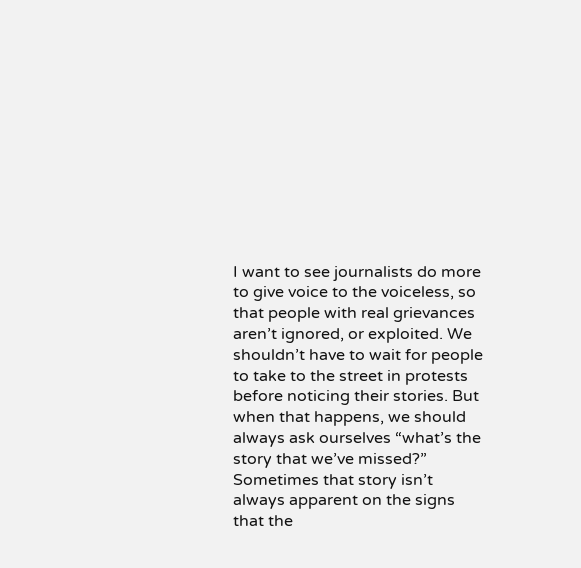I want to see journalists do more to give voice to the voiceless, so that people with real grievances aren’t ignored, or exploited. We shouldn’t have to wait for people to take to the street in protests before noticing their stories. But when that happens, we should always ask ourselves “what’s the story that we’ve missed?” Sometimes that story isn’t always apparent on the signs that the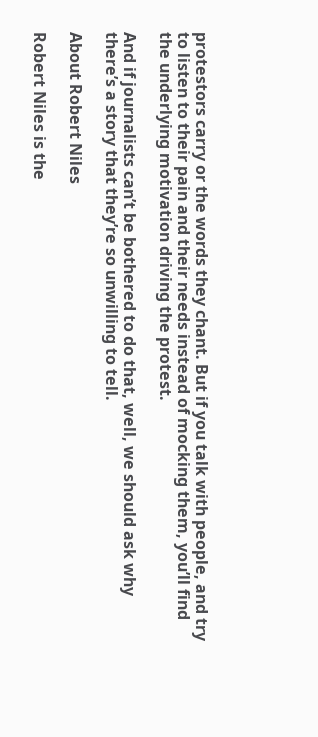protestors carry or the words they chant. But if you talk with people, and try to listen to their pain and their needs instead of mocking them, you’ll find the underlying motivation driving the protest.

And if journalists can’t be bothered to do that, well, we should ask why there’s a story that they’re so unwilling to tell.

About Robert Niles

Robert Niles is the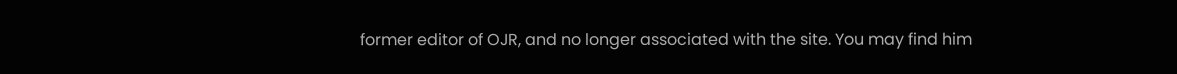former editor of OJR, and no longer associated with the site. You may find him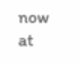now at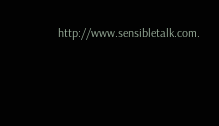http://www.sensibletalk.com.